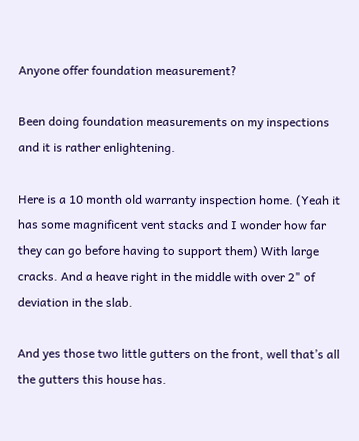Anyone offer foundation measurement?

Been doing foundation measurements on my inspections and it is rather enlightening.

Here is a 10 month old warranty inspection home. (Yeah it has some magnificent vent stacks and I wonder how far they can go before having to support them) With large cracks. And a heave right in the middle with over 2" of deviation in the slab.

And yes those two little gutters on the front, well that’s all the gutters this house has.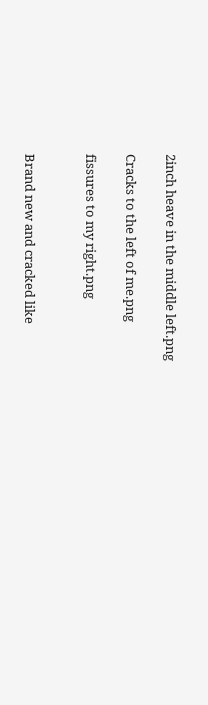2inch heave in the middle left.png

Cracks to the left of me.png

fissures to my right.png


Brand new and cracked like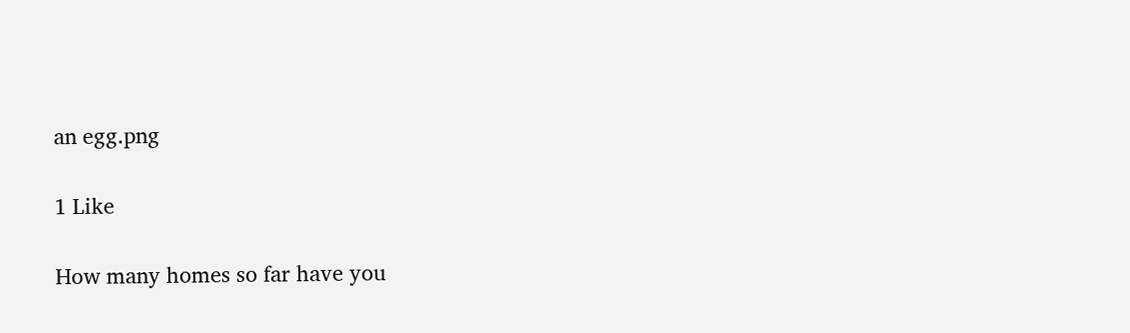an egg.png

1 Like

How many homes so far have you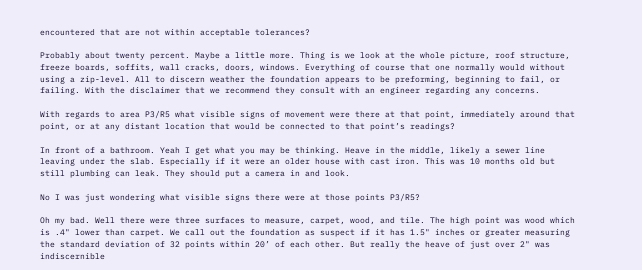encountered that are not within acceptable tolerances?

Probably about twenty percent. Maybe a little more. Thing is we look at the whole picture, roof structure, freeze boards, soffits, wall cracks, doors, windows. Everything of course that one normally would without using a zip-level. All to discern weather the foundation appears to be preforming, beginning to fail, or failing. With the disclaimer that we recommend they consult with an engineer regarding any concerns.

With regards to area P3/R5 what visible signs of movement were there at that point, immediately around that point, or at any distant location that would be connected to that point’s readings?

In front of a bathroom. Yeah I get what you may be thinking. Heave in the middle, likely a sewer line leaving under the slab. Especially if it were an older house with cast iron. This was 10 months old but still plumbing can leak. They should put a camera in and look.

No I was just wondering what visible signs there were at those points P3/R5?

Oh my bad. Well there were three surfaces to measure, carpet, wood, and tile. The high point was wood which is .4" lower than carpet. We call out the foundation as suspect if it has 1.5" inches or greater measuring the standard deviation of 32 points within 20’ of each other. But really the heave of just over 2" was indiscernible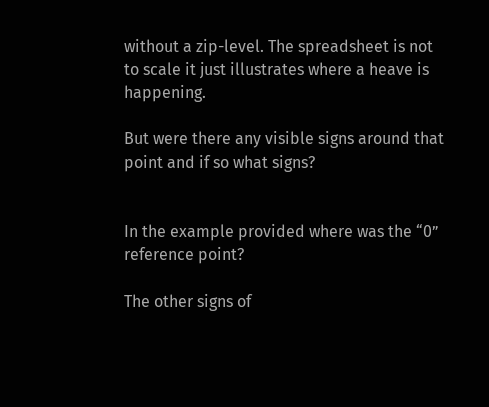without a zip-level. The spreadsheet is not to scale it just illustrates where a heave is happening.

But were there any visible signs around that point and if so what signs?


In the example provided where was the “0” reference point?

The other signs of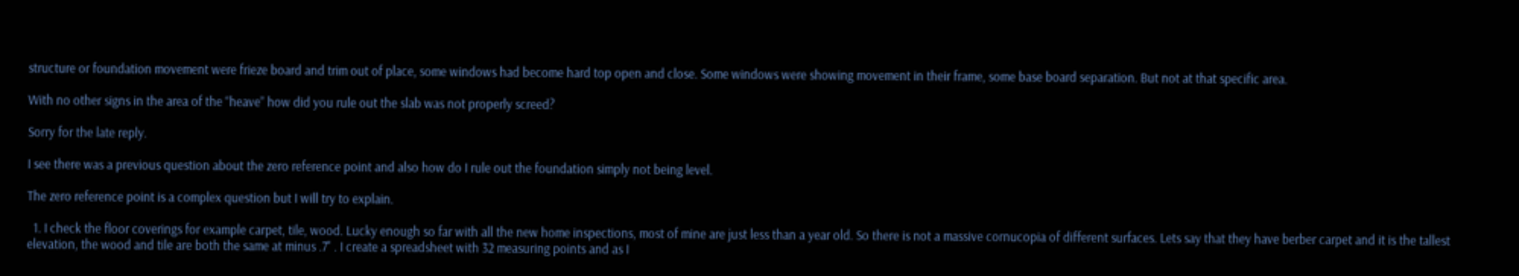structure or foundation movement were frieze board and trim out of place, some windows had become hard top open and close. Some windows were showing movement in their frame, some base board separation. But not at that specific area.

With no other signs in the area of the “heave” how did you rule out the slab was not properly screed?

Sorry for the late reply.

I see there was a previous question about the zero reference point and also how do I rule out the foundation simply not being level.

The zero reference point is a complex question but I will try to explain.

  1. I check the floor coverings for example carpet, tile, wood. Lucky enough so far with all the new home inspections, most of mine are just less than a year old. So there is not a massive cornucopia of different surfaces. Lets say that they have berber carpet and it is the tallest elevation, the wood and tile are both the same at minus .7" . I create a spreadsheet with 32 measuring points and as I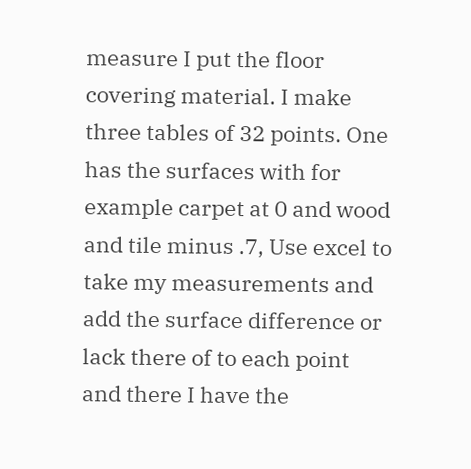measure I put the floor covering material. I make three tables of 32 points. One has the surfaces with for example carpet at 0 and wood and tile minus .7, Use excel to take my measurements and add the surface difference or lack there of to each point and there I have the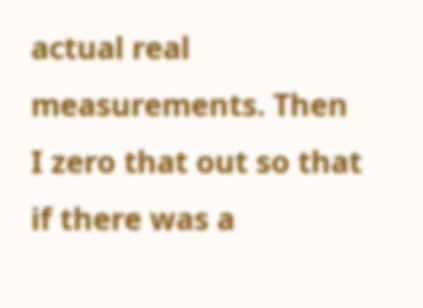actual real measurements. Then I zero that out so that if there was a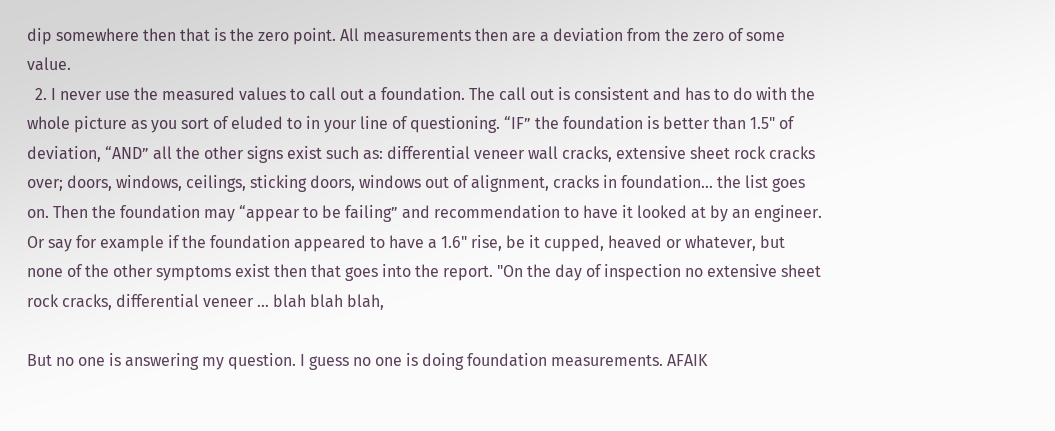dip somewhere then that is the zero point. All measurements then are a deviation from the zero of some value.
  2. I never use the measured values to call out a foundation. The call out is consistent and has to do with the whole picture as you sort of eluded to in your line of questioning. “IF” the foundation is better than 1.5" of deviation, “AND” all the other signs exist such as: differential veneer wall cracks, extensive sheet rock cracks over; doors, windows, ceilings, sticking doors, windows out of alignment, cracks in foundation… the list goes on. Then the foundation may “appear to be failing” and recommendation to have it looked at by an engineer. Or say for example if the foundation appeared to have a 1.6" rise, be it cupped, heaved or whatever, but none of the other symptoms exist then that goes into the report. "On the day of inspection no extensive sheet rock cracks, differential veneer … blah blah blah,

But no one is answering my question. I guess no one is doing foundation measurements. AFAIK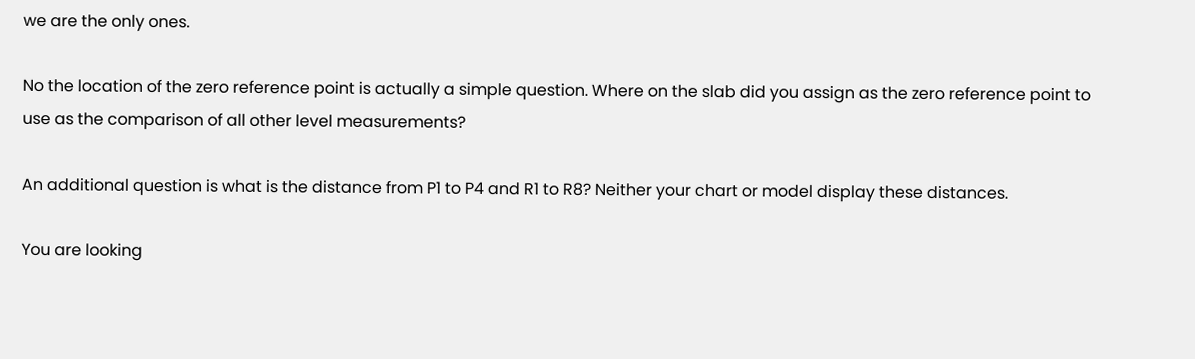we are the only ones.

No the location of the zero reference point is actually a simple question. Where on the slab did you assign as the zero reference point to use as the comparison of all other level measurements?

An additional question is what is the distance from P1 to P4 and R1 to R8? Neither your chart or model display these distances.

You are looking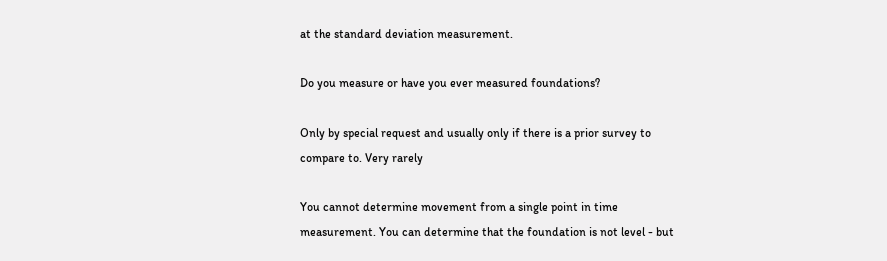at the standard deviation measurement.

Do you measure or have you ever measured foundations?

Only by special request and usually only if there is a prior survey to compare to. Very rarely

You cannot determine movement from a single point in time measurement. You can determine that the foundation is not level - but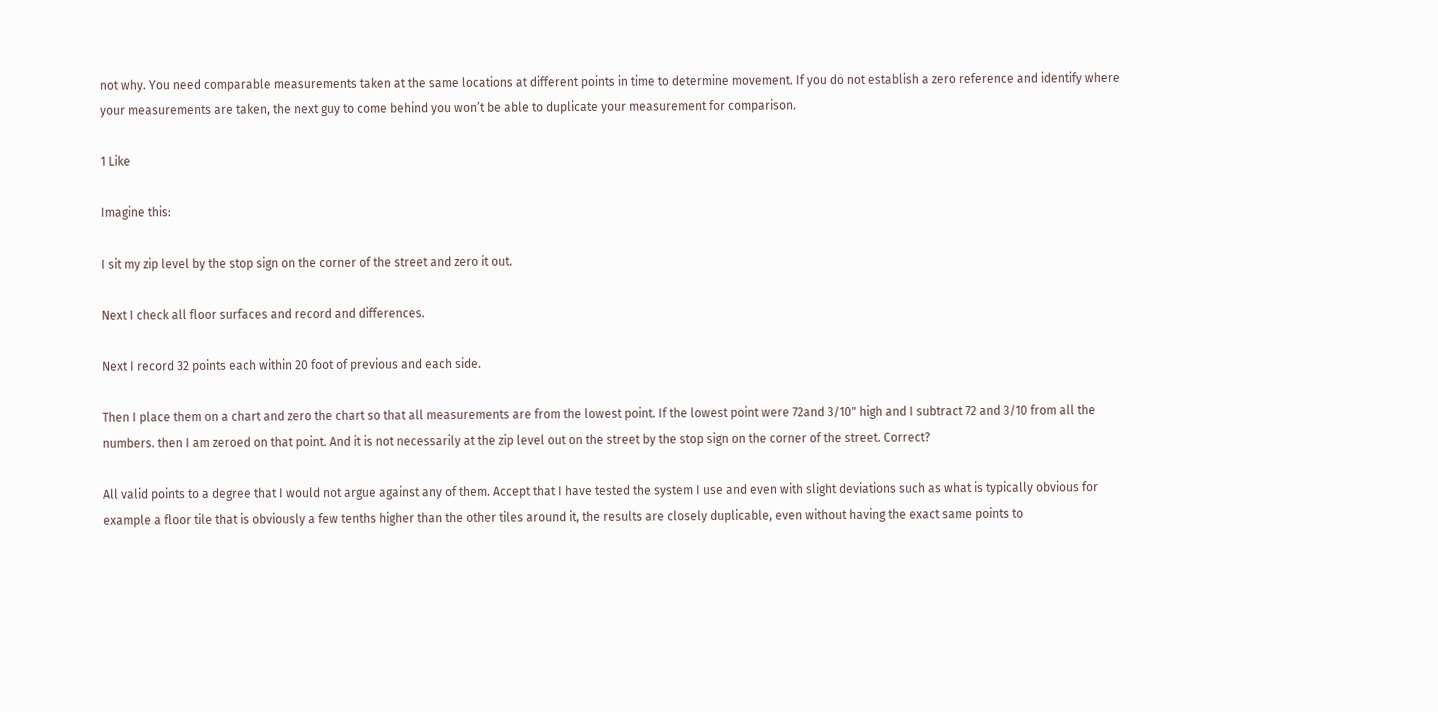not why. You need comparable measurements taken at the same locations at different points in time to determine movement. If you do not establish a zero reference and identify where your measurements are taken, the next guy to come behind you won’t be able to duplicate your measurement for comparison.

1 Like

Imagine this:

I sit my zip level by the stop sign on the corner of the street and zero it out.

Next I check all floor surfaces and record and differences.

Next I record 32 points each within 20 foot of previous and each side.

Then I place them on a chart and zero the chart so that all measurements are from the lowest point. If the lowest point were 72and 3/10" high and I subtract 72 and 3/10 from all the numbers. then I am zeroed on that point. And it is not necessarily at the zip level out on the street by the stop sign on the corner of the street. Correct?

All valid points to a degree that I would not argue against any of them. Accept that I have tested the system I use and even with slight deviations such as what is typically obvious for example a floor tile that is obviously a few tenths higher than the other tiles around it, the results are closely duplicable, even without having the exact same points to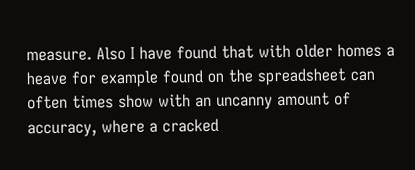measure. Also I have found that with older homes a heave for example found on the spreadsheet can often times show with an uncanny amount of accuracy, where a cracked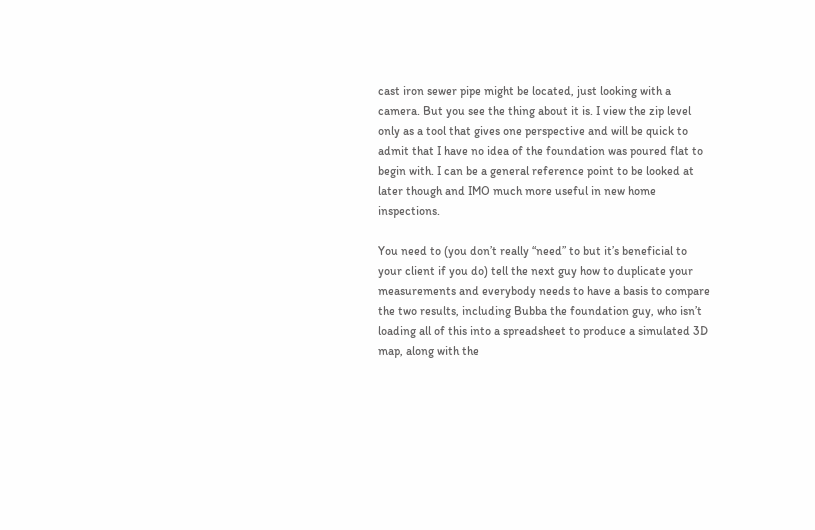cast iron sewer pipe might be located, just looking with a camera. But you see the thing about it is. I view the zip level only as a tool that gives one perspective and will be quick to admit that I have no idea of the foundation was poured flat to begin with. I can be a general reference point to be looked at later though and IMO much more useful in new home inspections.

You need to (you don’t really “need” to but it’s beneficial to your client if you do) tell the next guy how to duplicate your measurements and everybody needs to have a basis to compare the two results, including Bubba the foundation guy, who isn’t loading all of this into a spreadsheet to produce a simulated 3D map, along with the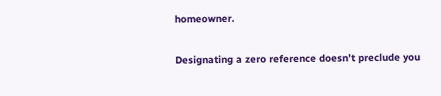homeowner.

Designating a zero reference doesn’t preclude you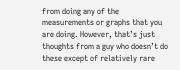from doing any of the measurements or graphs that you are doing. However, that’s just thoughts from a guy who doesn’t do these except of relatively rare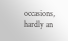occasions, hardly an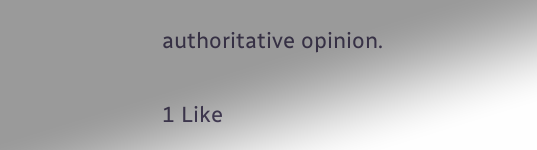authoritative opinion.

1 Like